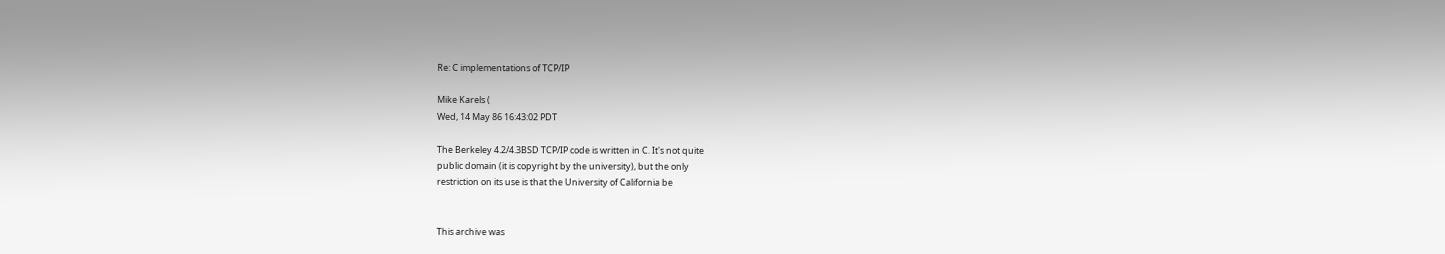Re: C implementations of TCP/IP

Mike Karels (
Wed, 14 May 86 16:43:02 PDT

The Berkeley 4.2/4.3BSD TCP/IP code is written in C. It's not quite
public domain (it is copyright by the university), but the only
restriction on its use is that the University of California be


This archive was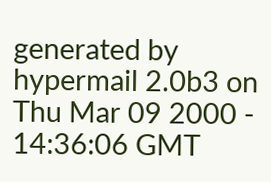generated by hypermail 2.0b3 on Thu Mar 09 2000 - 14:36:06 GMT